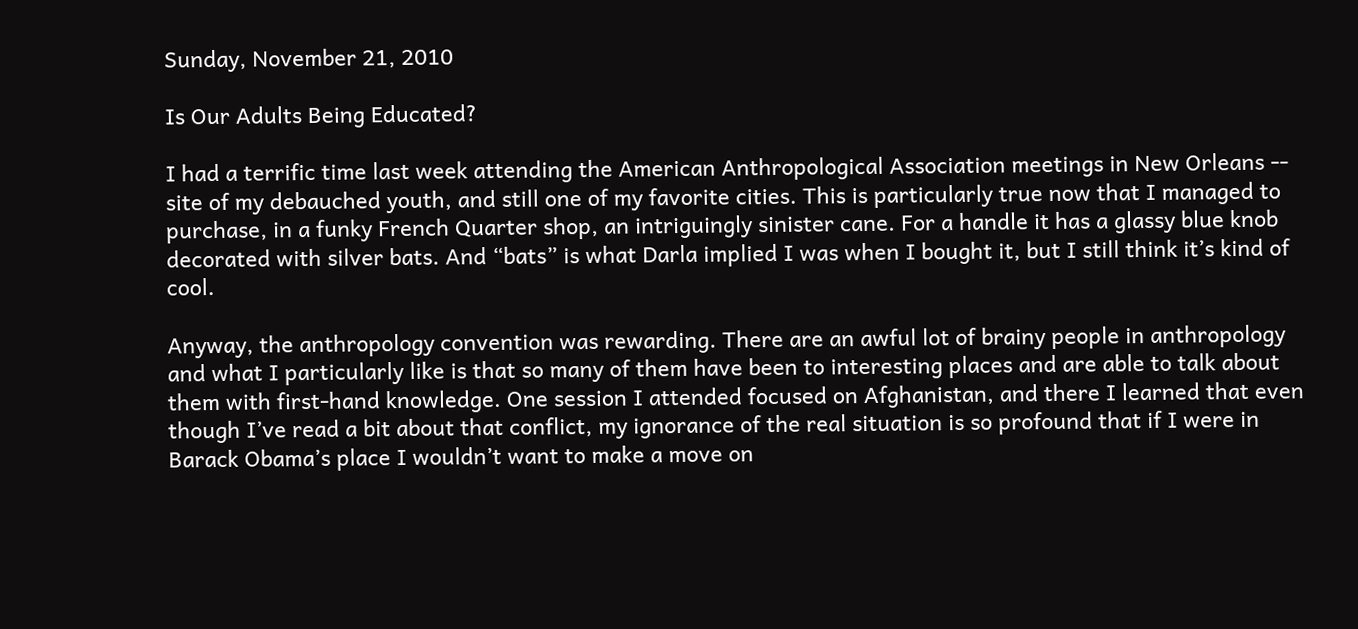Sunday, November 21, 2010

Is Our Adults Being Educated?

I had a terrific time last week attending the American Anthropological Association meetings in New Orleans -- site of my debauched youth, and still one of my favorite cities. This is particularly true now that I managed to purchase, in a funky French Quarter shop, an intriguingly sinister cane. For a handle it has a glassy blue knob decorated with silver bats. And “bats” is what Darla implied I was when I bought it, but I still think it’s kind of cool.

Anyway, the anthropology convention was rewarding. There are an awful lot of brainy people in anthropology and what I particularly like is that so many of them have been to interesting places and are able to talk about them with first-hand knowledge. One session I attended focused on Afghanistan, and there I learned that even though I’ve read a bit about that conflict, my ignorance of the real situation is so profound that if I were in Barack Obama’s place I wouldn’t want to make a move on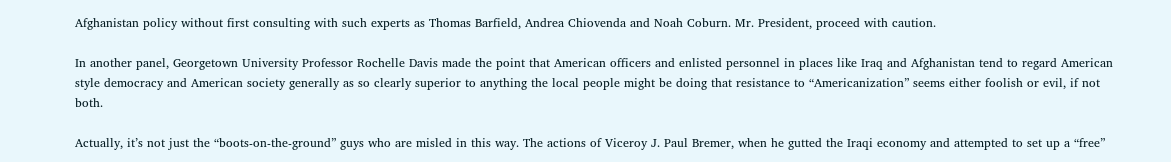Afghanistan policy without first consulting with such experts as Thomas Barfield, Andrea Chiovenda and Noah Coburn. Mr. President, proceed with caution.

In another panel, Georgetown University Professor Rochelle Davis made the point that American officers and enlisted personnel in places like Iraq and Afghanistan tend to regard American style democracy and American society generally as so clearly superior to anything the local people might be doing that resistance to “Americanization” seems either foolish or evil, if not both.

Actually, it’s not just the “boots-on-the-ground” guys who are misled in this way. The actions of Viceroy J. Paul Bremer, when he gutted the Iraqi economy and attempted to set up a “free”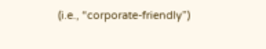(i.e., “corporate-friendly”)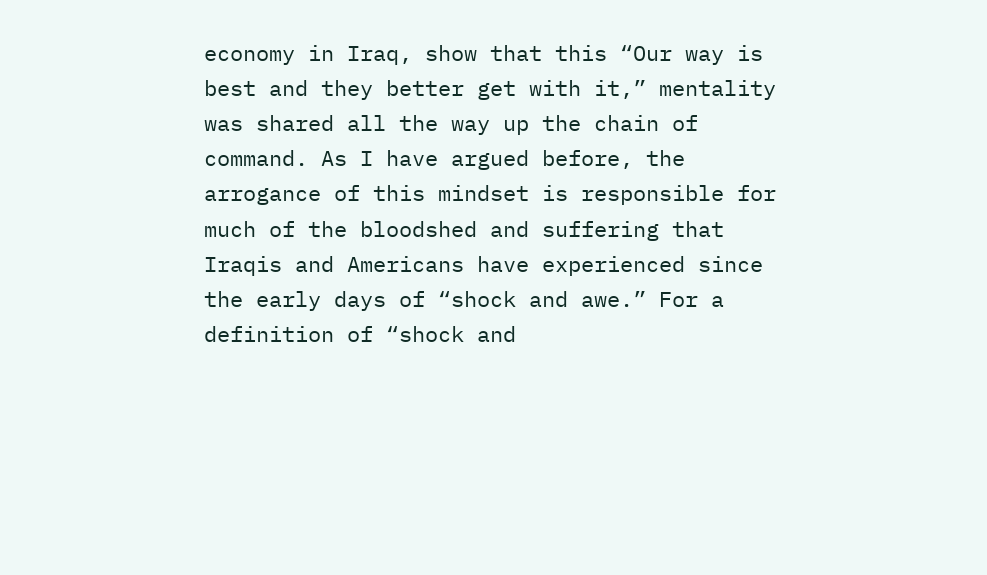economy in Iraq, show that this “Our way is best and they better get with it,” mentality was shared all the way up the chain of command. As I have argued before, the arrogance of this mindset is responsible for much of the bloodshed and suffering that Iraqis and Americans have experienced since the early days of “shock and awe.” For a definition of “shock and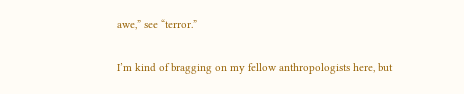awe,” see “terror.”

I’m kind of bragging on my fellow anthropologists here, but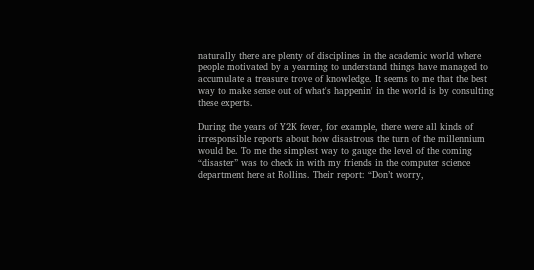naturally there are plenty of disciplines in the academic world where people motivated by a yearning to understand things have managed to accumulate a treasure trove of knowledge. It seems to me that the best way to make sense out of what's happenin' in the world is by consulting these experts.

During the years of Y2K fever, for example, there were all kinds of irresponsible reports about how disastrous the turn of the millennium would be. To me the simplest way to gauge the level of the coming “disaster” was to check in with my friends in the computer science department here at Rollins. Their report: “Don’t worry,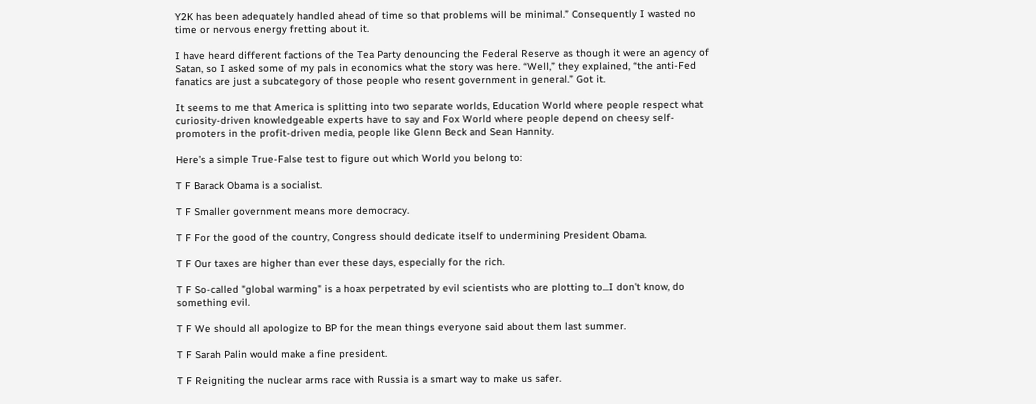Y2K has been adequately handled ahead of time so that problems will be minimal.” Consequently I wasted no time or nervous energy fretting about it.

I have heard different factions of the Tea Party denouncing the Federal Reserve as though it were an agency of Satan, so I asked some of my pals in economics what the story was here. “Well,” they explained, “the anti-Fed fanatics are just a subcategory of those people who resent government in general.” Got it.

It seems to me that America is splitting into two separate worlds, Education World where people respect what curiosity-driven knowledgeable experts have to say and Fox World where people depend on cheesy self-promoters in the profit-driven media, people like Glenn Beck and Sean Hannity.

Here’s a simple True-False test to figure out which World you belong to:

T F Barack Obama is a socialist.

T F Smaller government means more democracy.

T F For the good of the country, Congress should dedicate itself to undermining President Obama.

T F Our taxes are higher than ever these days, especially for the rich.

T F So-called "global warming" is a hoax perpetrated by evil scientists who are plotting to...I don't know, do something evil.

T F We should all apologize to BP for the mean things everyone said about them last summer.

T F Sarah Palin would make a fine president.

T F Reigniting the nuclear arms race with Russia is a smart way to make us safer.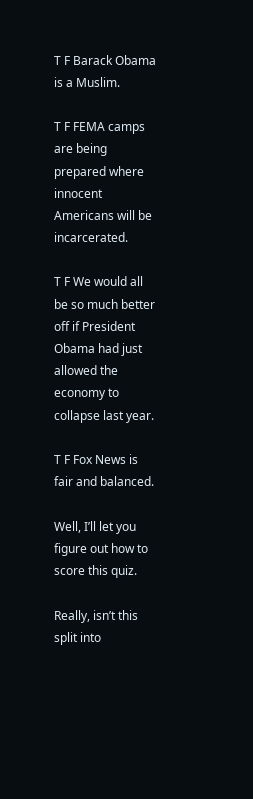T F Barack Obama is a Muslim.

T F FEMA camps are being prepared where innocent Americans will be incarcerated.

T F We would all be so much better off if President Obama had just allowed the economy to collapse last year.

T F Fox News is fair and balanced.

Well, I’ll let you figure out how to score this quiz.

Really, isn’t this split into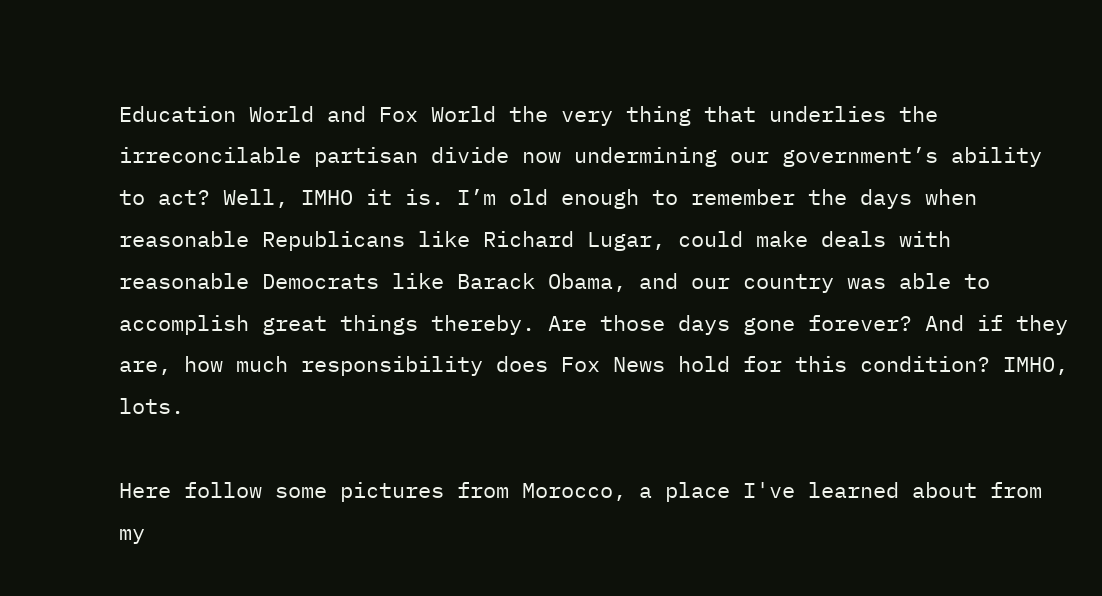Education World and Fox World the very thing that underlies the irreconcilable partisan divide now undermining our government’s ability to act? Well, IMHO it is. I’m old enough to remember the days when reasonable Republicans like Richard Lugar, could make deals with reasonable Democrats like Barack Obama, and our country was able to accomplish great things thereby. Are those days gone forever? And if they are, how much responsibility does Fox News hold for this condition? IMHO, lots.

Here follow some pictures from Morocco, a place I've learned about from my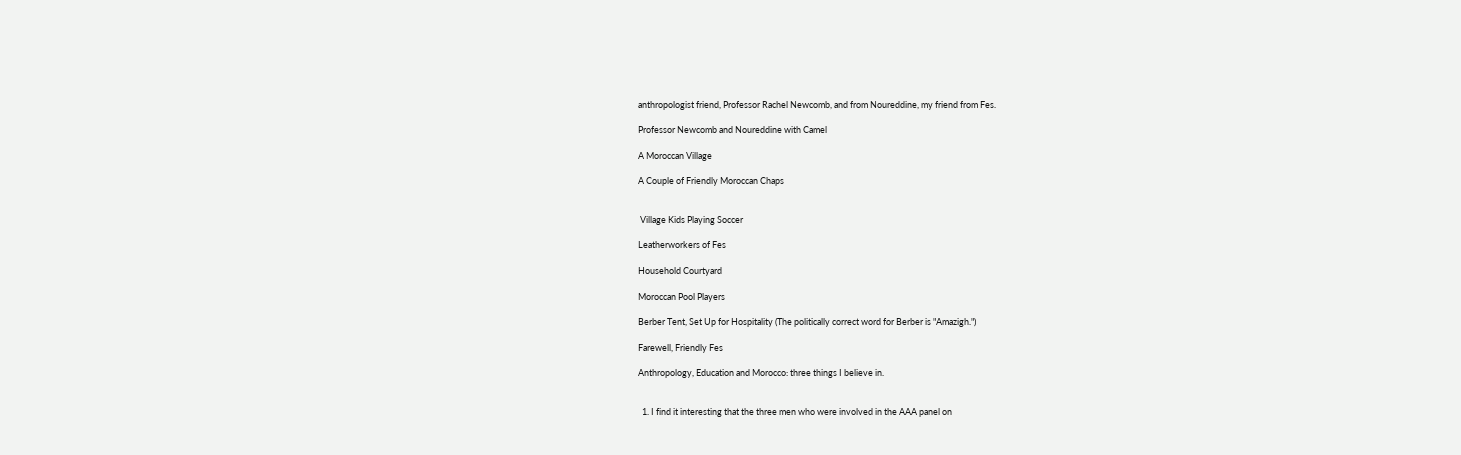anthropologist friend, Professor Rachel Newcomb, and from Noureddine, my friend from Fes.

Professor Newcomb and Noureddine with Camel

A Moroccan Village

A Couple of Friendly Moroccan Chaps


 Village Kids Playing Soccer

Leatherworkers of Fes

Household Courtyard

Moroccan Pool Players

Berber Tent, Set Up for Hospitality (The politically correct word for Berber is "Amazigh.")

Farewell, Friendly Fes

Anthropology, Education and Morocco: three things I believe in.


  1. I find it interesting that the three men who were involved in the AAA panel on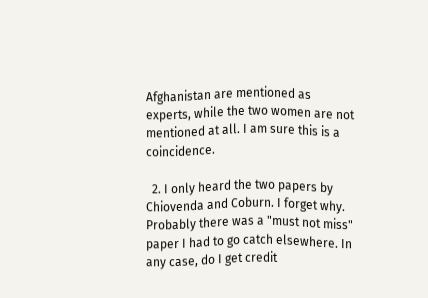Afghanistan are mentioned as experts, while the two women are not mentioned at all. I am sure this is a coincidence.

  2. I only heard the two papers by Chiovenda and Coburn. I forget why. Probably there was a "must not miss" paper I had to go catch elsewhere. In any case, do I get credit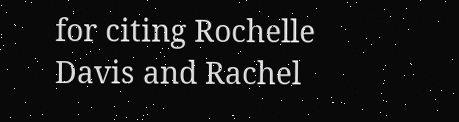for citing Rochelle Davis and Rachel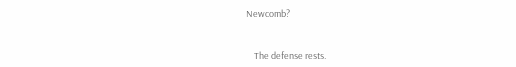Newcomb?


    The defense rests.